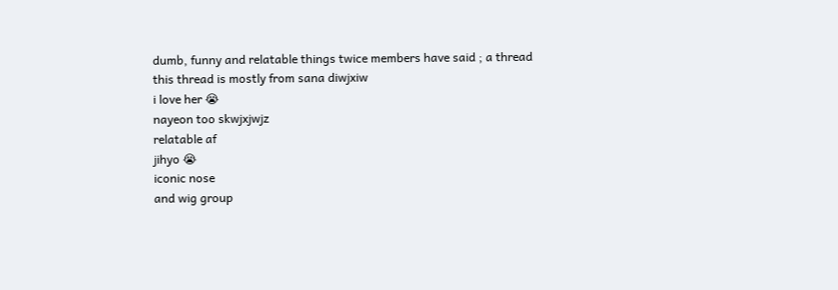dumb, funny and relatable things twice members have said ; a thread
this thread is mostly from sana diwjxiw
i love her 😭
nayeon too skwjxjwjz
relatable af
jihyo 😭
iconic nose
and wig group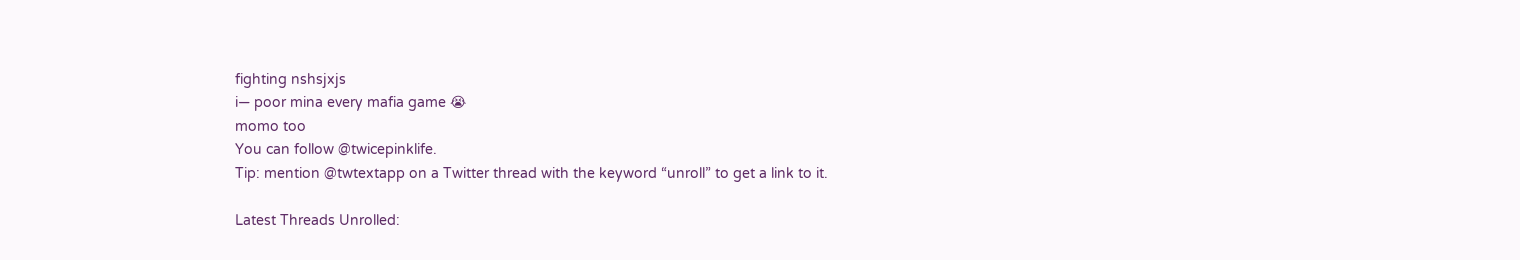fighting nshsjxjs
i— poor mina every mafia game 😭
momo too
You can follow @twicepinklife.
Tip: mention @twtextapp on a Twitter thread with the keyword “unroll” to get a link to it.

Latest Threads Unrolled: